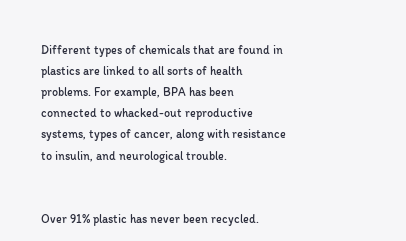Different types of chemicals that are found in plastics are linked to all sorts of health problems. For example, BPA has been connected to whacked-out reproductive systems, types of cancer, along with resistance to insulin, and neurological trouble.


Over 91% plastic has never been recycled.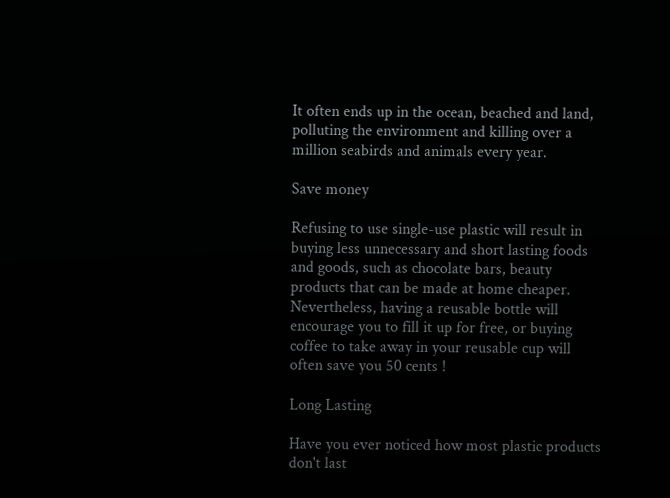It often ends up in the ocean, beached and land, polluting the environment and killing over a million seabirds and animals every year.

Save money

Refusing to use single-use plastic will result in buying less unnecessary and short lasting foods and goods, such as chocolate bars, beauty products that can be made at home cheaper. Nevertheless, having a reusable bottle will encourage you to fill it up for free, or buying coffee to take away in your reusable cup will often save you 50 cents !

Long Lasting

Have you ever noticed how most plastic products don't last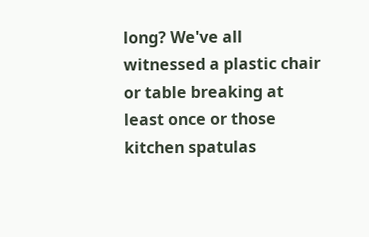long? We've all witnessed a plastic chair or table breaking at least once or those kitchen spatulas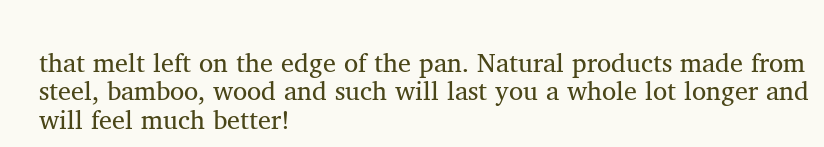that melt left on the edge of the pan. Natural products made from steel, bamboo, wood and such will last you a whole lot longer and will feel much better!